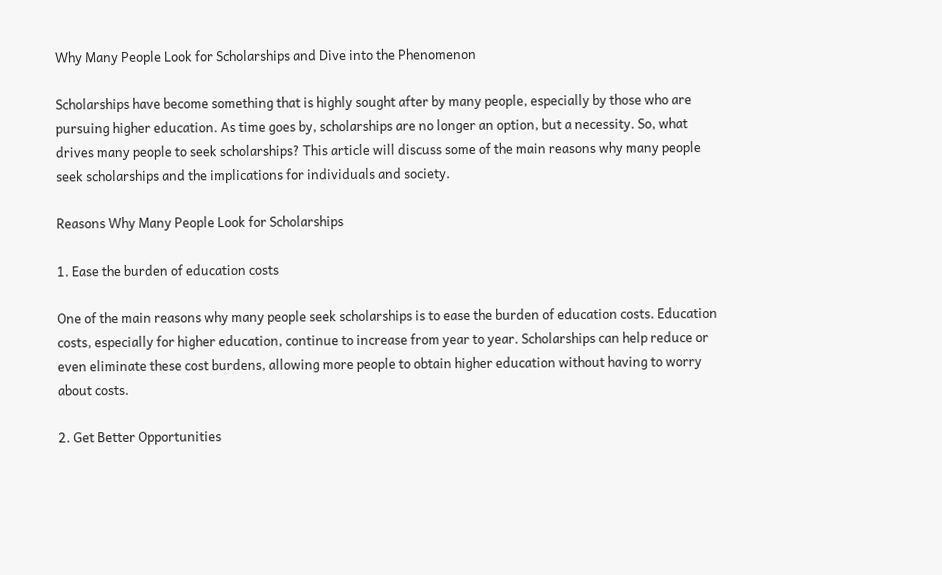Why Many People Look for Scholarships and Dive into the Phenomenon

Scholarships have become something that is highly sought after by many people, especially by those who are pursuing higher education. As time goes by, scholarships are no longer an option, but a necessity. So, what drives many people to seek scholarships? This article will discuss some of the main reasons why many people seek scholarships and the implications for individuals and society.

Reasons Why Many People Look for Scholarships

1. Ease the burden of education costs

One of the main reasons why many people seek scholarships is to ease the burden of education costs. Education costs, especially for higher education, continue to increase from year to year. Scholarships can help reduce or even eliminate these cost burdens, allowing more people to obtain higher education without having to worry about costs.

2. Get Better Opportunities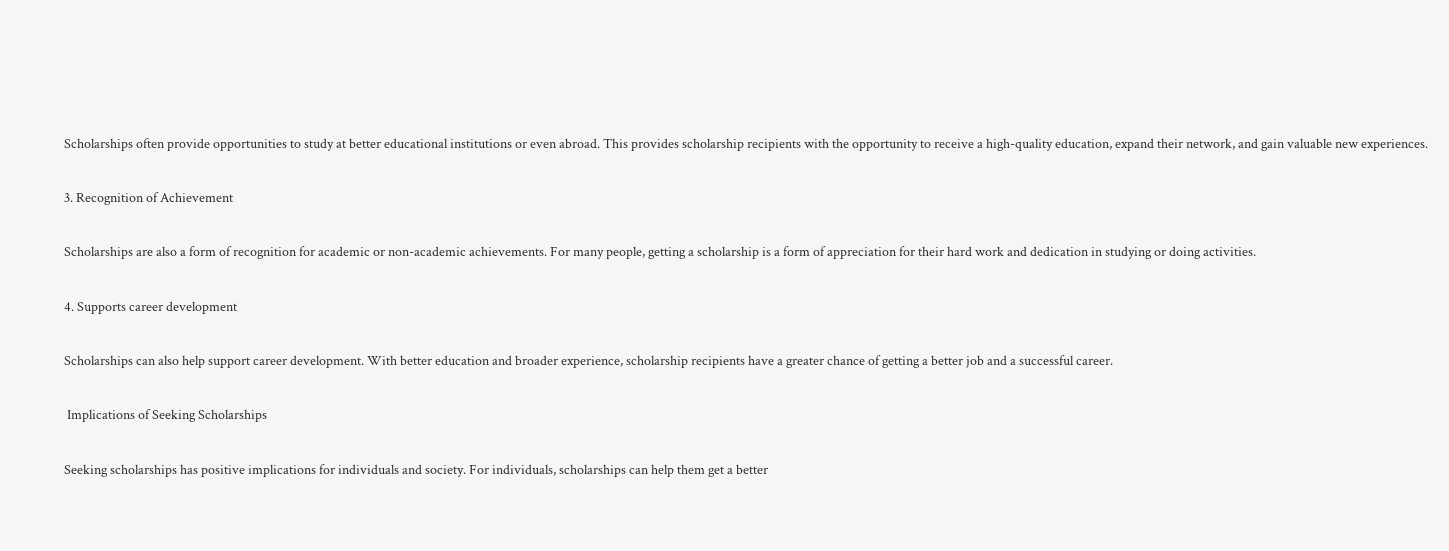Scholarships often provide opportunities to study at better educational institutions or even abroad. This provides scholarship recipients with the opportunity to receive a high-quality education, expand their network, and gain valuable new experiences.

3. Recognition of Achievement

Scholarships are also a form of recognition for academic or non-academic achievements. For many people, getting a scholarship is a form of appreciation for their hard work and dedication in studying or doing activities.

4. Supports career development

Scholarships can also help support career development. With better education and broader experience, scholarship recipients have a greater chance of getting a better job and a successful career.

 Implications of Seeking Scholarships

Seeking scholarships has positive implications for individuals and society. For individuals, scholarships can help them get a better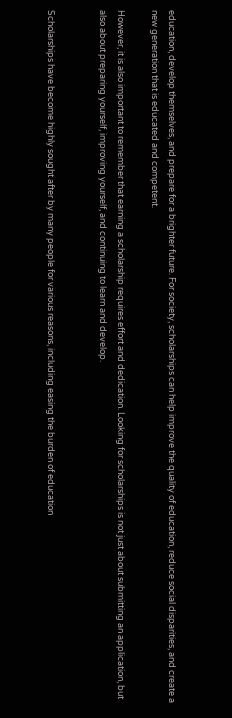education, develop themselves, and prepare for a brighter future. For society, scholarships can help improve the quality of education, reduce social disparities, and create a new generation that is educated and competent.

However, it is also important to remember that earning a scholarship requires effort and dedication. Looking for scholarships is not just about submitting an application, but also about preparing yourself, improving yourself, and continuing to learn and develop.


Scholarships have become highly sought after by many people for various reasons, including easing the burden of education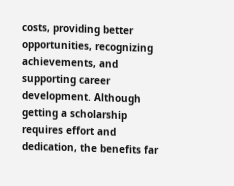costs, providing better opportunities, recognizing achievements, and supporting career development. Although getting a scholarship requires effort and dedication, the benefits far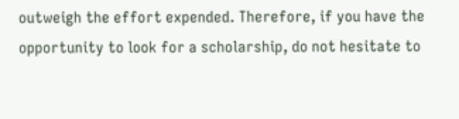outweigh the effort expended. Therefore, if you have the opportunity to look for a scholarship, do not hesitate to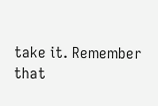take it. Remember that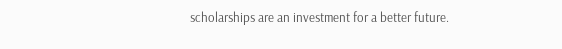scholarships are an investment for a better future.